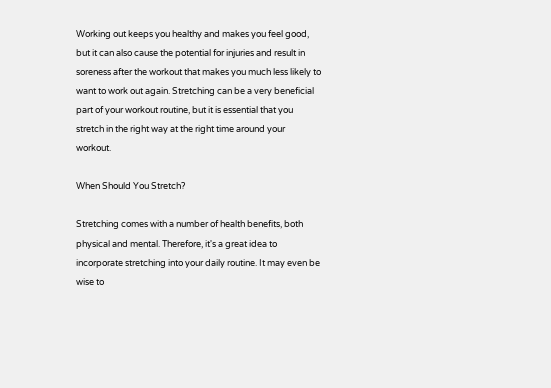Working out keeps you healthy and makes you feel good, but it can also cause the potential for injuries and result in soreness after the workout that makes you much less likely to want to work out again. Stretching can be a very beneficial part of your workout routine, but it is essential that you stretch in the right way at the right time around your workout.

When Should You Stretch?

Stretching comes with a number of health benefits, both physical and mental. Therefore, it's a great idea to incorporate stretching into your daily routine. It may even be wise to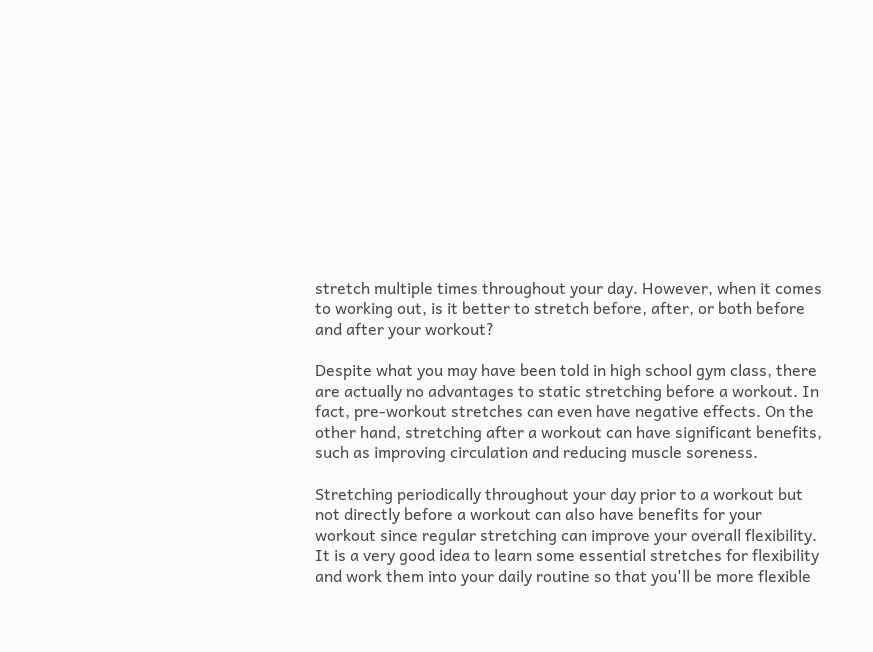stretch multiple times throughout your day. However, when it comes to working out, is it better to stretch before, after, or both before and after your workout?

Despite what you may have been told in high school gym class, there are actually no advantages to static stretching before a workout. In fact, pre-workout stretches can even have negative effects. On the other hand, stretching after a workout can have significant benefits, such as improving circulation and reducing muscle soreness.

Stretching periodically throughout your day prior to a workout but not directly before a workout can also have benefits for your workout since regular stretching can improve your overall flexibility. It is a very good idea to learn some essential stretches for flexibility and work them into your daily routine so that you'll be more flexible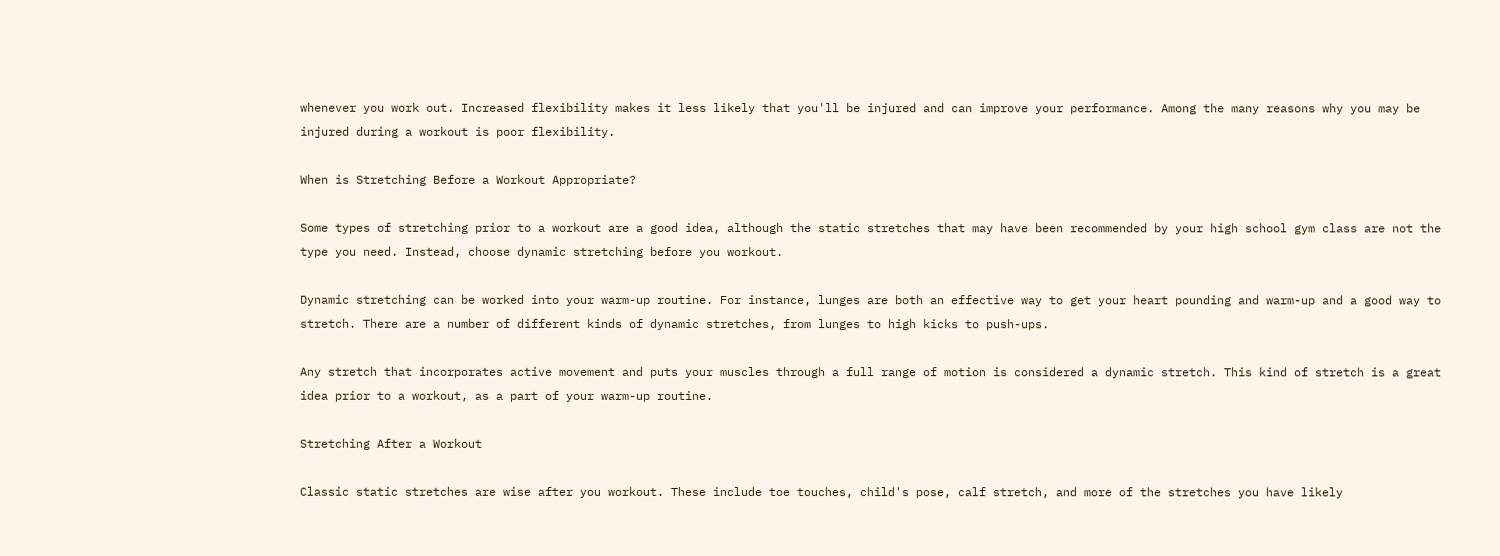whenever you work out. Increased flexibility makes it less likely that you'll be injured and can improve your performance. Among the many reasons why you may be injured during a workout is poor flexibility.

When is Stretching Before a Workout Appropriate?

Some types of stretching prior to a workout are a good idea, although the static stretches that may have been recommended by your high school gym class are not the type you need. Instead, choose dynamic stretching before you workout.

Dynamic stretching can be worked into your warm-up routine. For instance, lunges are both an effective way to get your heart pounding and warm-up and a good way to stretch. There are a number of different kinds of dynamic stretches, from lunges to high kicks to push-ups.

Any stretch that incorporates active movement and puts your muscles through a full range of motion is considered a dynamic stretch. This kind of stretch is a great idea prior to a workout, as a part of your warm-up routine.

Stretching After a Workout

Classic static stretches are wise after you workout. These include toe touches, child's pose, calf stretch, and more of the stretches you have likely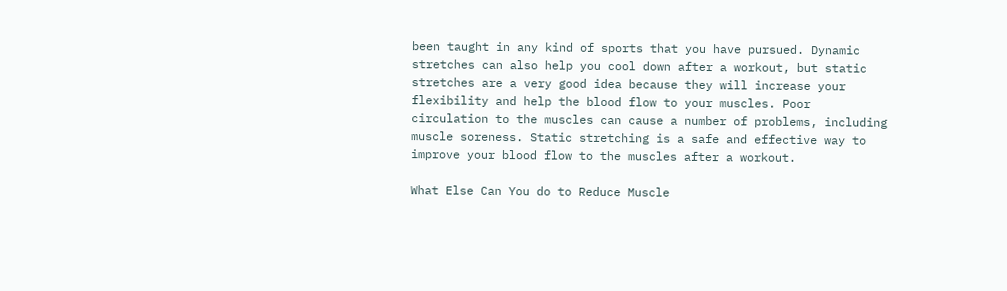been taught in any kind of sports that you have pursued. Dynamic stretches can also help you cool down after a workout, but static stretches are a very good idea because they will increase your flexibility and help the blood flow to your muscles. Poor circulation to the muscles can cause a number of problems, including muscle soreness. Static stretching is a safe and effective way to improve your blood flow to the muscles after a workout.

What Else Can You do to Reduce Muscle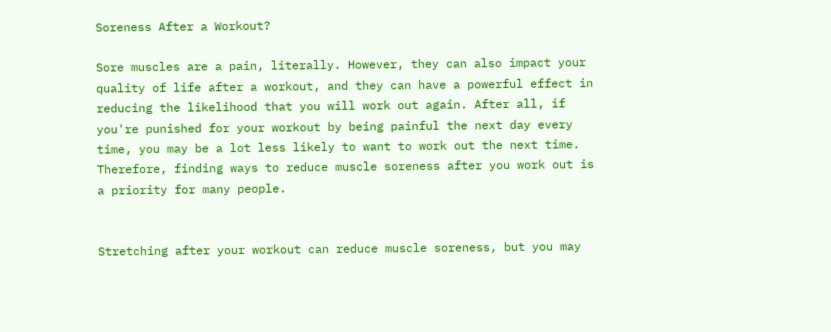Soreness After a Workout?

Sore muscles are a pain, literally. However, they can also impact your quality of life after a workout, and they can have a powerful effect in reducing the likelihood that you will work out again. After all, if you're punished for your workout by being painful the next day every time, you may be a lot less likely to want to work out the next time. Therefore, finding ways to reduce muscle soreness after you work out is a priority for many people.


Stretching after your workout can reduce muscle soreness, but you may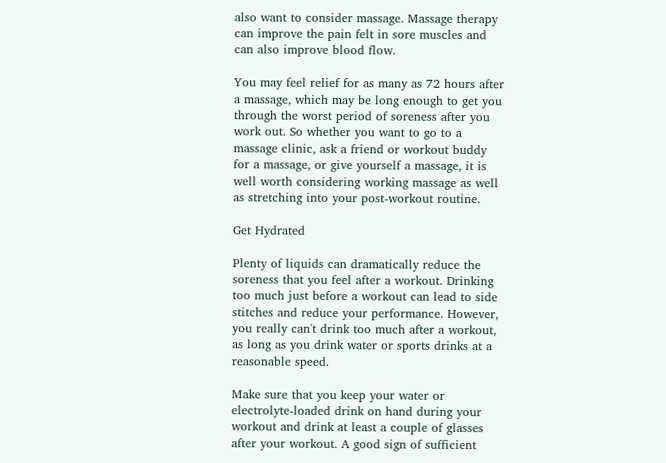also want to consider massage. Massage therapy can improve the pain felt in sore muscles and can also improve blood flow.

You may feel relief for as many as 72 hours after a massage, which may be long enough to get you through the worst period of soreness after you work out. So whether you want to go to a massage clinic, ask a friend or workout buddy for a massage, or give yourself a massage, it is well worth considering working massage as well as stretching into your post-workout routine.

Get Hydrated

Plenty of liquids can dramatically reduce the soreness that you feel after a workout. Drinking too much just before a workout can lead to side stitches and reduce your performance. However, you really can't drink too much after a workout, as long as you drink water or sports drinks at a reasonable speed.

Make sure that you keep your water or electrolyte-loaded drink on hand during your workout and drink at least a couple of glasses after your workout. A good sign of sufficient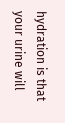hydration is that your urine will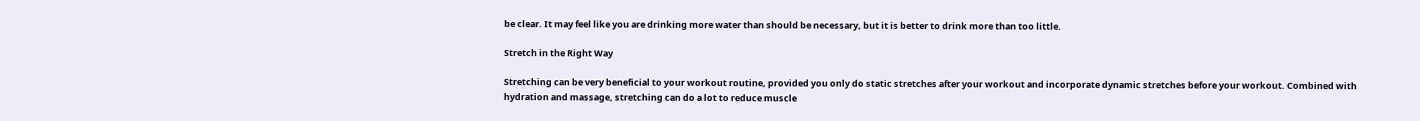be clear. It may feel like you are drinking more water than should be necessary, but it is better to drink more than too little.

Stretch in the Right Way

Stretching can be very beneficial to your workout routine, provided you only do static stretches after your workout and incorporate dynamic stretches before your workout. Combined with hydration and massage, stretching can do a lot to reduce muscle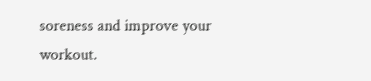soreness and improve your workout.